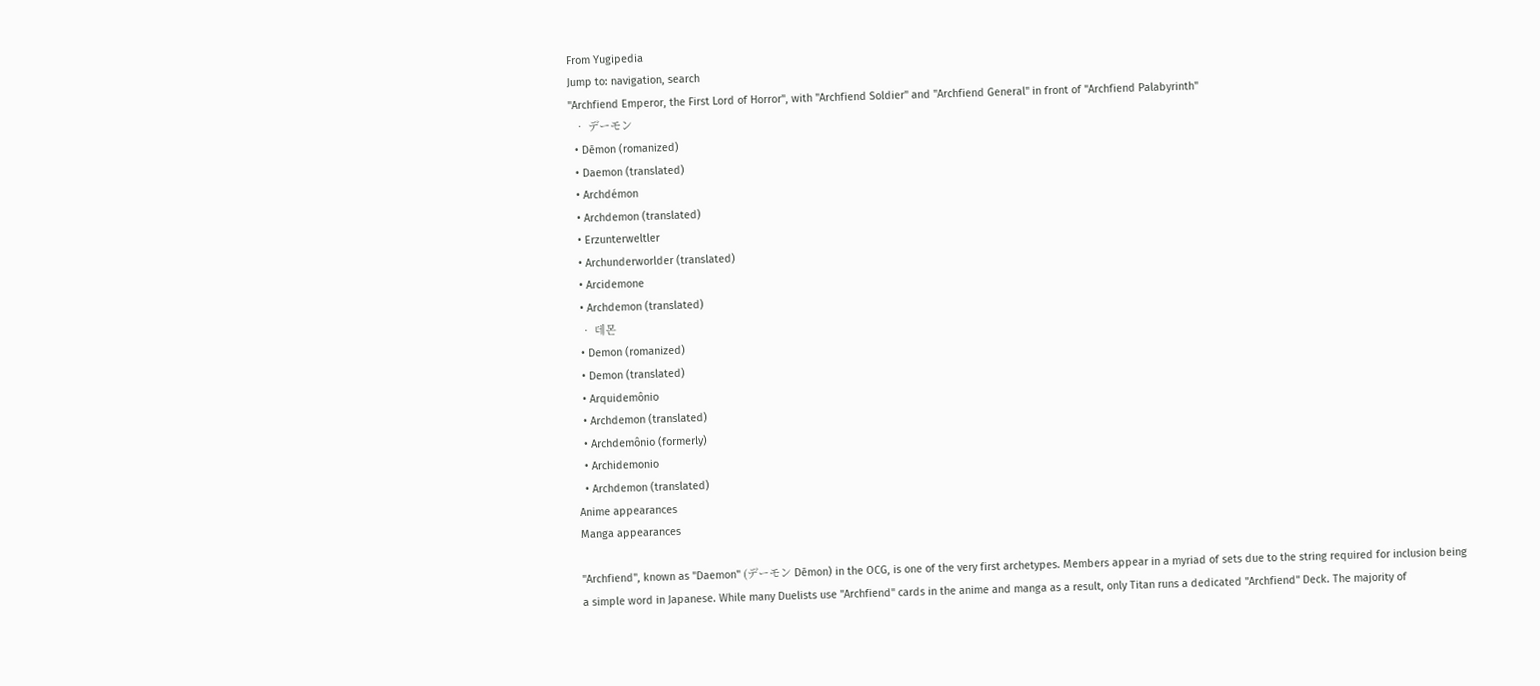From Yugipedia
Jump to: navigation, search
"Archfiend Emperor, the First Lord of Horror", with "Archfiend Soldier" and "Archfiend General" in front of "Archfiend Palabyrinth"
  • デーモン
  • Dēmon (romanized)
  • Daemon (translated)
  • Archdémon
  • Archdemon (translated)
  • Erzunterweltler
  • Archunderworlder (translated)
  • Arcidemone
  • Archdemon (translated)
  • 데몬
  • Demon (romanized)
  • Demon (translated)
  • Arquidemônio
  • Archdemon (translated)
  • Archdemônio (formerly)
  • Archidemonio
  • Archdemon (translated)
Anime appearances
Manga appearances

"Archfiend", known as "Daemon" (デーモン Dēmon) in the OCG, is one of the very first archetypes. Members appear in a myriad of sets due to the string required for inclusion being a simple word in Japanese. While many Duelists use "Archfiend" cards in the anime and manga as a result, only Titan runs a dedicated "Archfiend" Deck. The majority of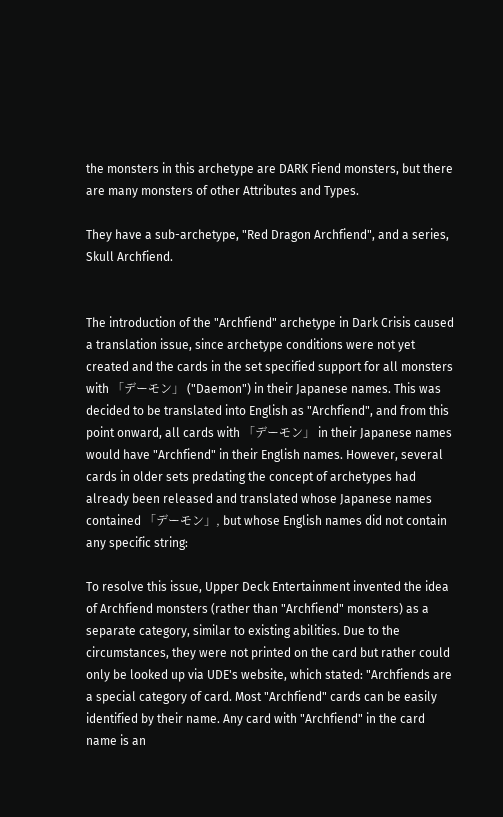the monsters in this archetype are DARK Fiend monsters, but there are many monsters of other Attributes and Types.

They have a sub-archetype, "Red Dragon Archfiend", and a series, Skull Archfiend.


The introduction of the "Archfiend" archetype in Dark Crisis caused a translation issue, since archetype conditions were not yet created and the cards in the set specified support for all monsters with 「デーモン」 ("Daemon") in their Japanese names. This was decided to be translated into English as "Archfiend", and from this point onward, all cards with 「デーモン」 in their Japanese names would have "Archfiend" in their English names. However, several cards in older sets predating the concept of archetypes had already been released and translated whose Japanese names contained 「デーモン」, but whose English names did not contain any specific string:

To resolve this issue, Upper Deck Entertainment invented the idea of Archfiend monsters (rather than "Archfiend" monsters) as a separate category, similar to existing abilities. Due to the circumstances, they were not printed on the card but rather could only be looked up via UDE's website, which stated: "Archfiends are a special category of card. Most "Archfiend" cards can be easily identified by their name. Any card with "Archfiend" in the card name is an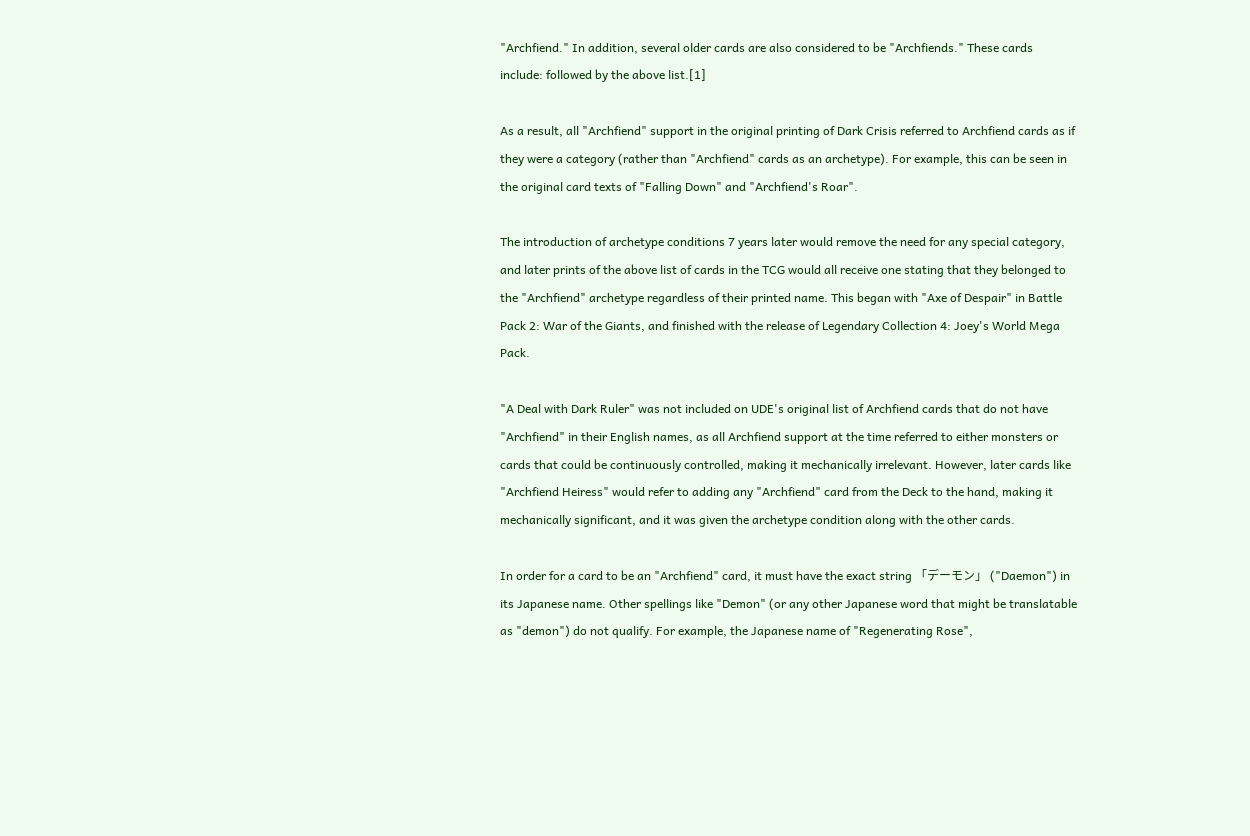"Archfiend." In addition, several older cards are also considered to be "Archfiends." These cards include: followed by the above list.[1]

As a result, all "Archfiend" support in the original printing of Dark Crisis referred to Archfiend cards as if they were a category (rather than "Archfiend" cards as an archetype). For example, this can be seen in the original card texts of "Falling Down" and "Archfiend's Roar".

The introduction of archetype conditions 7 years later would remove the need for any special category, and later prints of the above list of cards in the TCG would all receive one stating that they belonged to the "Archfiend" archetype regardless of their printed name. This began with "Axe of Despair" in Battle Pack 2: War of the Giants, and finished with the release of Legendary Collection 4: Joey's World Mega Pack.

"A Deal with Dark Ruler" was not included on UDE's original list of Archfiend cards that do not have "Archfiend" in their English names, as all Archfiend support at the time referred to either monsters or cards that could be continuously controlled, making it mechanically irrelevant. However, later cards like "Archfiend Heiress" would refer to adding any "Archfiend" card from the Deck to the hand, making it mechanically significant, and it was given the archetype condition along with the other cards.

In order for a card to be an "Archfiend" card, it must have the exact string 「デーモン」 ("Daemon") in its Japanese name. Other spellings like "Demon" (or any other Japanese word that might be translatable as "demon") do not qualify. For example, the Japanese name of "Regenerating Rose",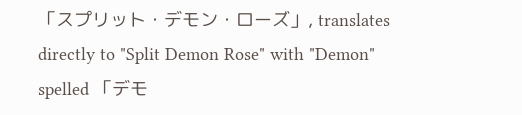「スプリット・デモン・ローズ」, translates directly to "Split Demon Rose" with "Demon" spelled 「デモ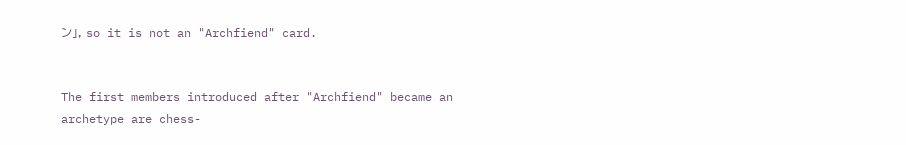ン」, so it is not an "Archfiend" card.


The first members introduced after "Archfiend" became an archetype are chess-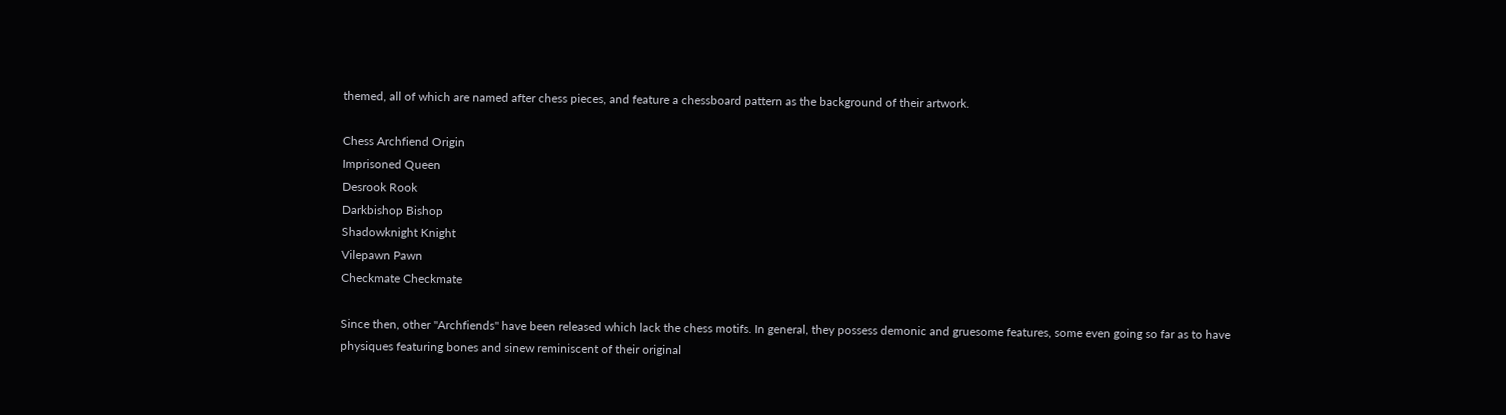themed, all of which are named after chess pieces, and feature a chessboard pattern as the background of their artwork.

Chess Archfiend Origin
Imprisoned Queen
Desrook Rook
Darkbishop Bishop
Shadowknight Knight
Vilepawn Pawn
Checkmate Checkmate

Since then, other "Archfiends" have been released which lack the chess motifs. In general, they possess demonic and gruesome features, some even going so far as to have physiques featuring bones and sinew reminiscent of their original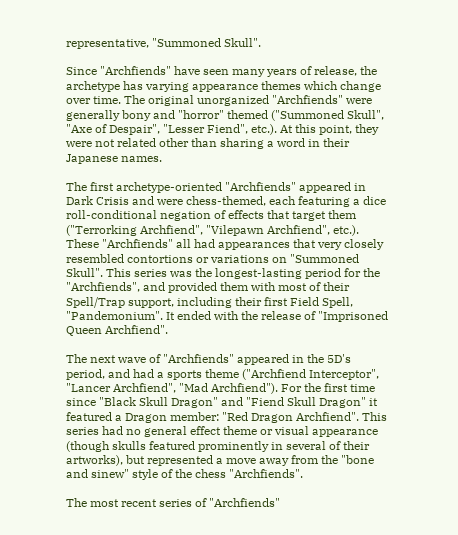representative, "Summoned Skull".

Since "Archfiends" have seen many years of release, the archetype has varying appearance themes which change over time. The original unorganized "Archfiends" were generally bony and "horror" themed ("Summoned Skull", "Axe of Despair", "Lesser Fiend", etc.). At this point, they were not related other than sharing a word in their Japanese names.

The first archetype-oriented "Archfiends" appeared in Dark Crisis and were chess-themed, each featuring a dice roll-conditional negation of effects that target them ("Terrorking Archfiend", "Vilepawn Archfiend", etc.). These "Archfiends" all had appearances that very closely resembled contortions or variations on "Summoned Skull". This series was the longest-lasting period for the "Archfiends", and provided them with most of their Spell/Trap support, including their first Field Spell, "Pandemonium". It ended with the release of "Imprisoned Queen Archfiend".

The next wave of "Archfiends" appeared in the 5D's period, and had a sports theme ("Archfiend Interceptor", "Lancer Archfiend", "Mad Archfiend"). For the first time since "Black Skull Dragon" and "Fiend Skull Dragon" it featured a Dragon member: "Red Dragon Archfiend". This series had no general effect theme or visual appearance (though skulls featured prominently in several of their artworks), but represented a move away from the "bone and sinew" style of the chess "Archfiends".

The most recent series of "Archfiends"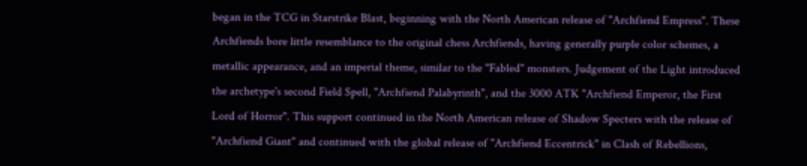began in the TCG in Starstrike Blast, beginning with the North American release of "Archfiend Empress". These Archfiends bore little resemblance to the original chess Archfiends, having generally purple color schemes, a metallic appearance, and an imperial theme, similar to the "Fabled" monsters. Judgement of the Light introduced the archetype's second Field Spell, "Archfiend Palabyrinth", and the 3000 ATK "Archfiend Emperor, the First Lord of Horror". This support continued in the North American release of Shadow Specters with the release of "Archfiend Giant" and continued with the global release of "Archfiend Eccentrick" in Clash of Rebellions,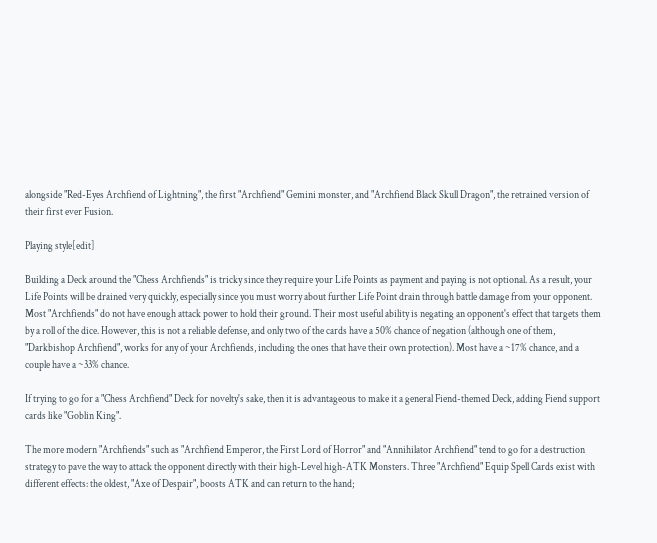alongside "Red-Eyes Archfiend of Lightning", the first "Archfiend" Gemini monster, and "Archfiend Black Skull Dragon", the retrained version of their first ever Fusion.

Playing style[edit]

Building a Deck around the "Chess Archfiends" is tricky since they require your Life Points as payment and paying is not optional. As a result, your Life Points will be drained very quickly, especially since you must worry about further Life Point drain through battle damage from your opponent. Most "Archfiends" do not have enough attack power to hold their ground. Their most useful ability is negating an opponent's effect that targets them by a roll of the dice. However, this is not a reliable defense, and only two of the cards have a 50% chance of negation (although one of them, "Darkbishop Archfiend", works for any of your Archfiends, including the ones that have their own protection). Most have a ~17% chance, and a couple have a ~33% chance.

If trying to go for a "Chess Archfiend" Deck for novelty's sake, then it is advantageous to make it a general Fiend-themed Deck, adding Fiend support cards like "Goblin King".

The more modern "Archfiends" such as "Archfiend Emperor, the First Lord of Horror" and "Annihilator Archfiend" tend to go for a destruction strategy to pave the way to attack the opponent directly with their high-Level high-ATK Monsters. Three "Archfiend" Equip Spell Cards exist with different effects: the oldest, "Axe of Despair", boosts ATK and can return to the hand;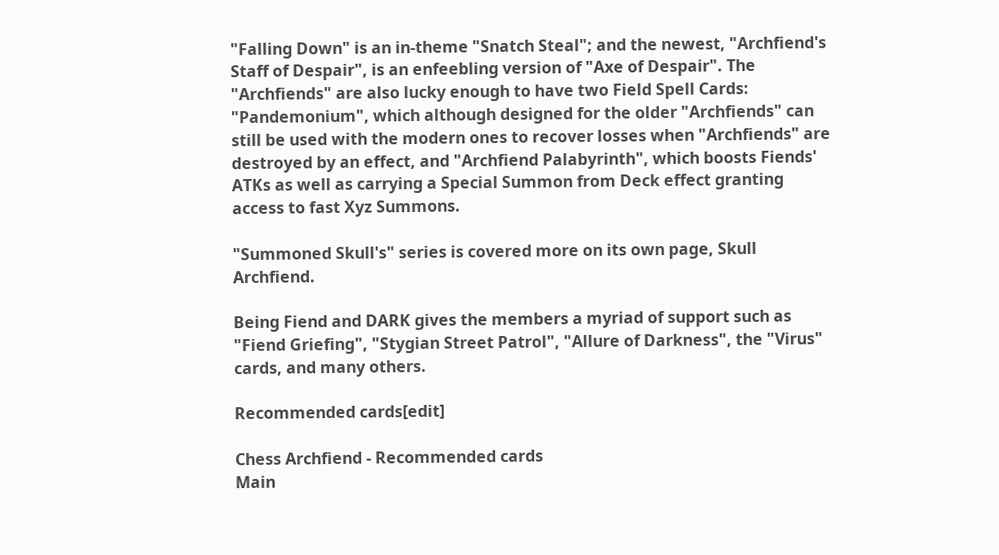"Falling Down" is an in-theme "Snatch Steal"; and the newest, "Archfiend's Staff of Despair", is an enfeebling version of "Axe of Despair". The "Archfiends" are also lucky enough to have two Field Spell Cards: "Pandemonium", which although designed for the older "Archfiends" can still be used with the modern ones to recover losses when "Archfiends" are destroyed by an effect, and "Archfiend Palabyrinth", which boosts Fiends' ATKs as well as carrying a Special Summon from Deck effect granting access to fast Xyz Summons.

"Summoned Skull's" series is covered more on its own page, Skull Archfiend.

Being Fiend and DARK gives the members a myriad of support such as "Fiend Griefing", "Stygian Street Patrol", "Allure of Darkness", the "Virus" cards, and many others.

Recommended cards[edit]

Chess Archfiend - Recommended cards
Main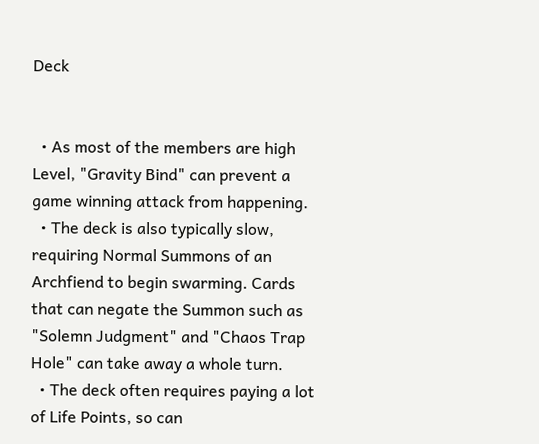Deck


  • As most of the members are high Level, "Gravity Bind" can prevent a game winning attack from happening.
  • The deck is also typically slow, requiring Normal Summons of an Archfiend to begin swarming. Cards that can negate the Summon such as "Solemn Judgment" and "Chaos Trap Hole" can take away a whole turn.
  • The deck often requires paying a lot of Life Points, so can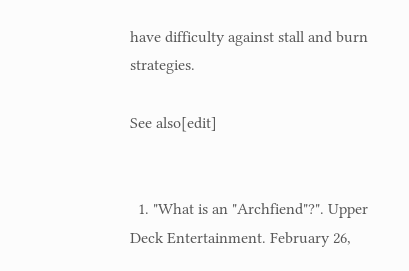have difficulty against stall and burn strategies.

See also[edit]


  1. "What is an "Archfiend"?". Upper Deck Entertainment. February 26,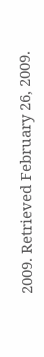2009. Retrieved February 26, 2009.